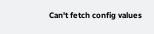Can't fetch config values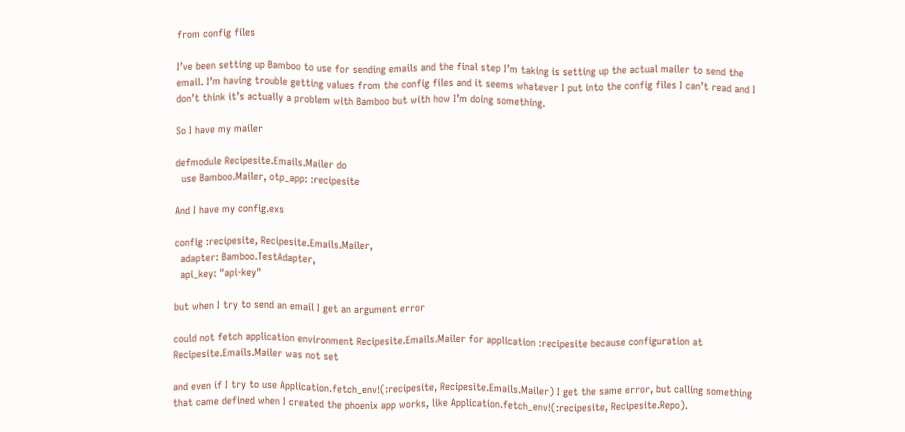from config files

I’ve been setting up Bamboo to use for sending emails and the final step I’m taking is setting up the actual mailer to send the email. I’m having trouble getting values from the config files and it seems whatever I put into the config files I can’t read and I don’t think it’s actually a problem with Bamboo but with how I’m doing something.

So I have my mailer

defmodule Recipesite.Emails.Mailer do
  use Bamboo.Mailer, otp_app: :recipesite

And I have my config.exs

config :recipesite, Recipesite.Emails.Mailer,
  adapter: Bamboo.TestAdapter,
  api_key: "api-key"

but when I try to send an email I get an argument error

could not fetch application environment Recipesite.Emails.Mailer for application :recipesite because configuration at Recipesite.Emails.Mailer was not set

and even if I try to use Application.fetch_env!(:recipesite, Recipesite.Emails.Mailer) I get the same error, but calling something that came defined when I created the phoenix app works, like Application.fetch_env!(:recipesite, Recipesite.Repo).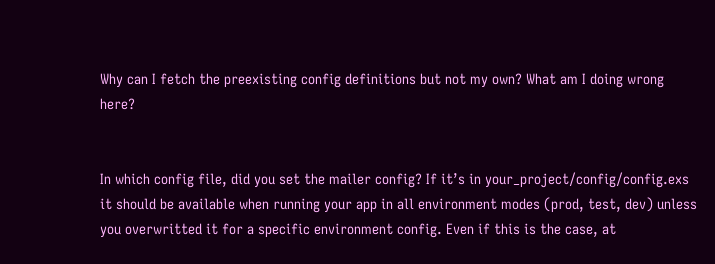Why can I fetch the preexisting config definitions but not my own? What am I doing wrong here?


In which config file, did you set the mailer config? If it’s in your_project/config/config.exs it should be available when running your app in all environment modes (prod, test, dev) unless you overwritted it for a specific environment config. Even if this is the case, at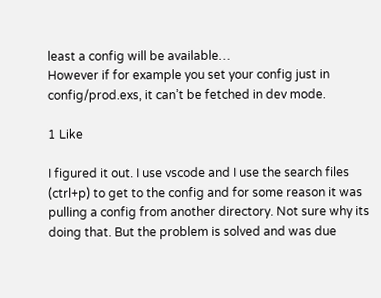least a config will be available…
However if for example you set your config just in config/prod.exs, it can’t be fetched in dev mode.

1 Like

I figured it out. I use vscode and I use the search files (ctrl+p) to get to the config and for some reason it was pulling a config from another directory. Not sure why its doing that. But the problem is solved and was due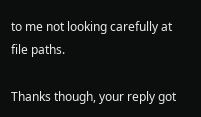to me not looking carefully at file paths.

Thanks though, your reply got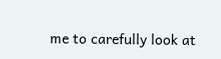me to carefully look at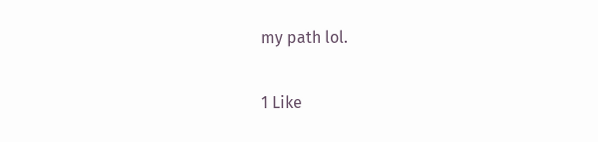my path lol.

1 Like